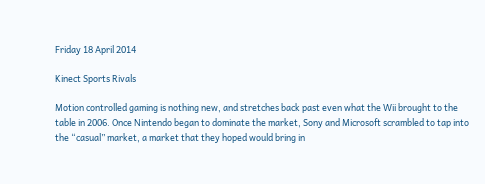Friday 18 April 2014

Kinect Sports Rivals

Motion controlled gaming is nothing new, and stretches back past even what the Wii brought to the table in 2006. Once Nintendo began to dominate the market, Sony and Microsoft scrambled to tap into the “casual” market, a market that they hoped would bring in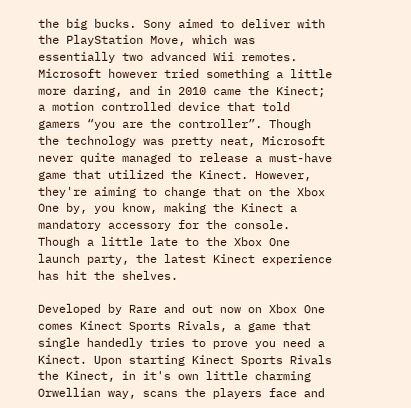the big bucks. Sony aimed to deliver with the PlayStation Move, which was essentially two advanced Wii remotes. Microsoft however tried something a little more daring, and in 2010 came the Kinect; a motion controlled device that told gamers “you are the controller”. Though the technology was pretty neat, Microsoft never quite managed to release a must-have game that utilized the Kinect. However, they're aiming to change that on the Xbox One by, you know, making the Kinect a mandatory accessory for the console. Though a little late to the Xbox One launch party, the latest Kinect experience has hit the shelves.

Developed by Rare and out now on Xbox One comes Kinect Sports Rivals, a game that single handedly tries to prove you need a Kinect. Upon starting Kinect Sports Rivals the Kinect, in it's own little charming Orwellian way, scans the players face and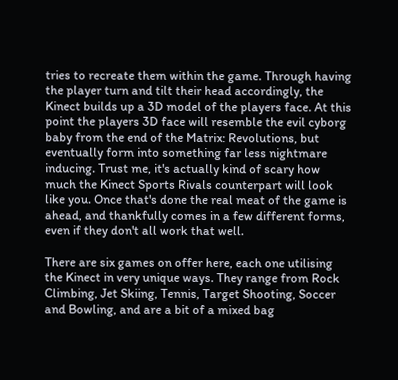tries to recreate them within the game. Through having the player turn and tilt their head accordingly, the Kinect builds up a 3D model of the players face. At this point the players 3D face will resemble the evil cyborg baby from the end of the Matrix: Revolutions, but eventually form into something far less nightmare inducing. Trust me, it's actually kind of scary how much the Kinect Sports Rivals counterpart will look like you. Once that's done the real meat of the game is ahead, and thankfully comes in a few different forms, even if they don't all work that well.

There are six games on offer here, each one utilising the Kinect in very unique ways. They range from Rock Climbing, Jet Skiing, Tennis, Target Shooting, Soccer and Bowling, and are a bit of a mixed bag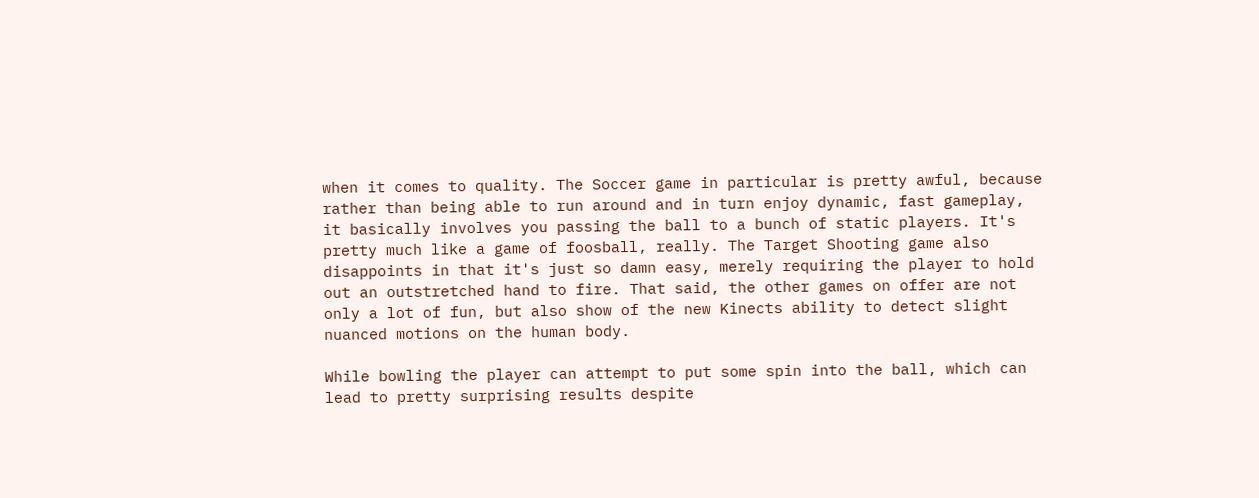when it comes to quality. The Soccer game in particular is pretty awful, because rather than being able to run around and in turn enjoy dynamic, fast gameplay, it basically involves you passing the ball to a bunch of static players. It's pretty much like a game of foosball, really. The Target Shooting game also disappoints in that it's just so damn easy, merely requiring the player to hold out an outstretched hand to fire. That said, the other games on offer are not only a lot of fun, but also show of the new Kinects ability to detect slight nuanced motions on the human body.

While bowling the player can attempt to put some spin into the ball, which can lead to pretty surprising results despite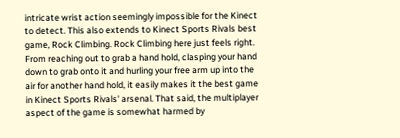intricate wrist action seemingly impossible for the Kinect to detect. This also extends to Kinect Sports Rivals best game, Rock Climbing. Rock Climbing here just feels right. From reaching out to grab a hand hold, clasping your hand down to grab onto it and hurling your free arm up into the air for another hand hold, it easily makes it the best game in Kinect Sports Rivals' arsenal. That said, the multiplayer aspect of the game is somewhat harmed by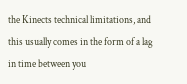the Kinects technical limitations, and this usually comes in the form of a lag in time between you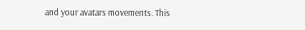and your avatars movements. This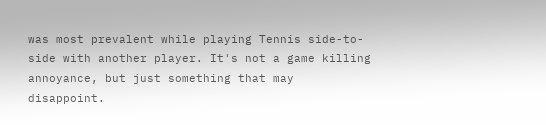was most prevalent while playing Tennis side-to-side with another player. It's not a game killing annoyance, but just something that may disappoint.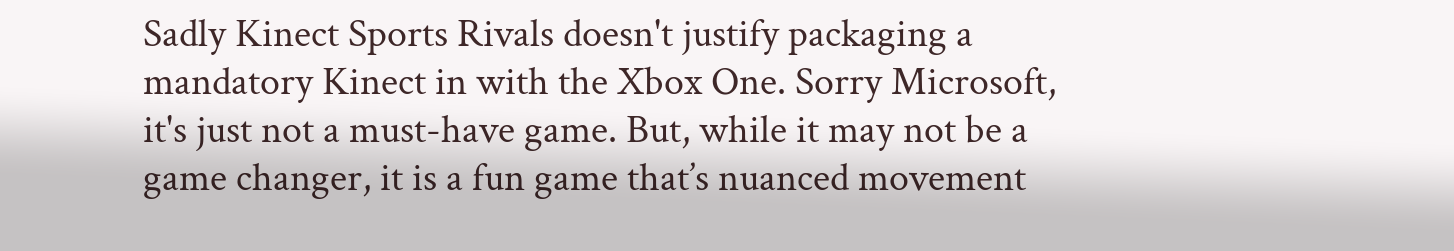Sadly Kinect Sports Rivals doesn't justify packaging a mandatory Kinect in with the Xbox One. Sorry Microsoft, it's just not a must-have game. But, while it may not be a game changer, it is a fun game that’s nuanced movement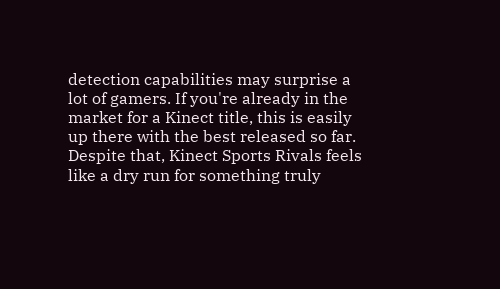detection capabilities may surprise a lot of gamers. If you're already in the market for a Kinect title, this is easily up there with the best released so far. Despite that, Kinect Sports Rivals feels like a dry run for something truly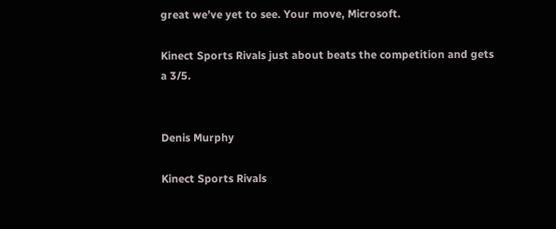great we’ve yet to see. Your move, Microsoft.

Kinect Sports Rivals just about beats the competition and gets a 3/5.


Denis Murphy

Kinect Sports Rivals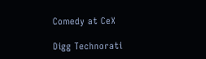Comedy at CeX

Digg Technorati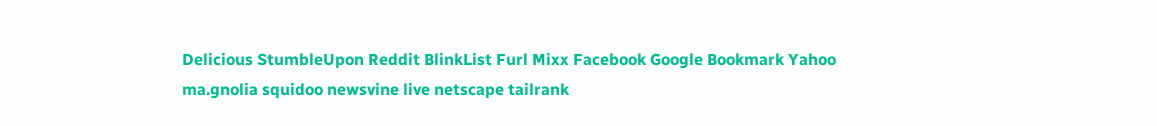Delicious StumbleUpon Reddit BlinkList Furl Mixx Facebook Google Bookmark Yahoo
ma.gnolia squidoo newsvine live netscape tailrank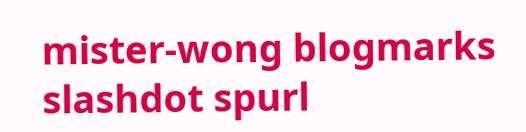mister-wong blogmarks slashdot spurl